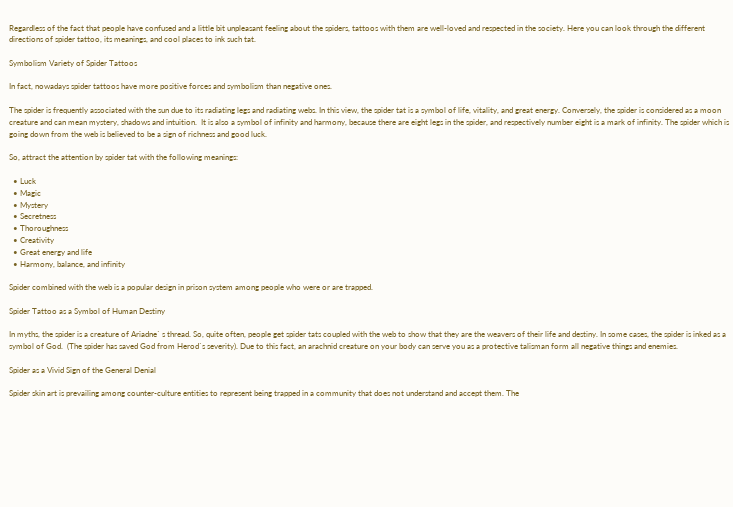Regardless of the fact that people have confused and a little bit unpleasant feeling about the spiders, tattoos with them are well-loved and respected in the society. Here you can look through the different directions of spider tattoo, its meanings, and cool places to ink such tat.

Symbolism Variety of Spider Tattoos

In fact, nowadays spider tattoos have more positive forces and symbolism than negative ones.

The spider is frequently associated with the sun due to its radiating legs and radiating webs. In this view, the spider tat is a symbol of life, vitality, and great energy. Conversely, the spider is considered as a moon creature and can mean mystery, shadows and intuition.  It is also a symbol of infinity and harmony, because there are eight legs in the spider, and respectively number eight is a mark of infinity. The spider which is going down from the web is believed to be a sign of richness and good luck.

So, attract the attention by spider tat with the following meanings:

  • Luck
  • Magic
  • Mystery
  • Secretness
  • Thoroughness
  • Creativity
  • Great energy and life
  • Harmony, balance, and infinity

Spider combined with the web is a popular design in prison system among people who were or are trapped.

Spider Tattoo as a Symbol of Human Destiny

In myths, the spider is a creature of Ariadne` s thread. So, quite often, people get spider tats coupled with the web to show that they are the weavers of their life and destiny. In some cases, the spider is inked as a symbol of God.  (The spider has saved God from Herod`s severity). Due to this fact, an arachnid creature on your body can serve you as a protective talisman form all negative things and enemies.

Spider as a Vivid Sign of the General Denial

Spider skin art is prevailing among counter-culture entities to represent being trapped in a community that does not understand and accept them. The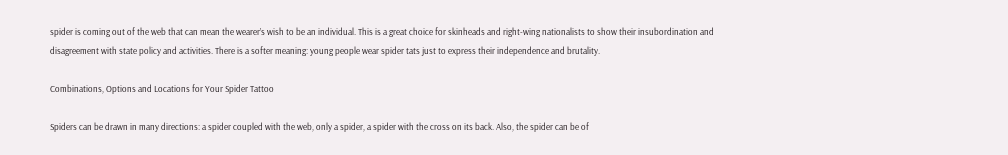spider is coming out of the web that can mean the wearer’s wish to be an individual. This is a great choice for skinheads and right-wing nationalists to show their insubordination and disagreement with state policy and activities. There is a softer meaning: young people wear spider tats just to express their independence and brutality.

Combinations, Options and Locations for Your Spider Tattoo

Spiders can be drawn in many directions: a spider coupled with the web, only a spider, a spider with the cross on its back. Also, the spider can be of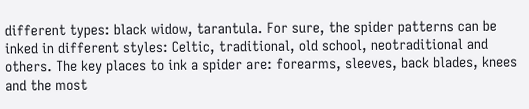different types: black widow, tarantula. For sure, the spider patterns can be inked in different styles: Celtic, traditional, old school, neotraditional and others. The key places to ink a spider are: forearms, sleeves, back blades, knees and the most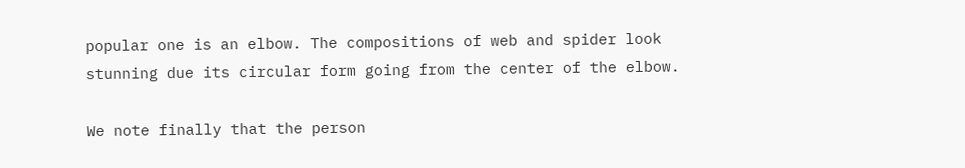popular one is an elbow. The compositions of web and spider look stunning due its circular form going from the center of the elbow.

We note finally that the person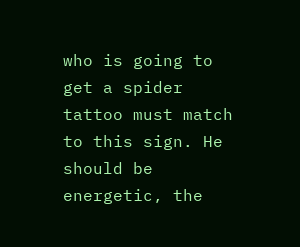who is going to get a spider tattoo must match to this sign. He should be energetic, the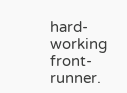hard-working front-runner.